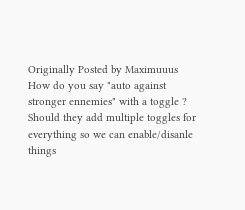Originally Posted by Maximuuus
How do you say "auto against stronger ennemies" with a toggle ? Should they add multiple toggles for everything so we can enable/disanle things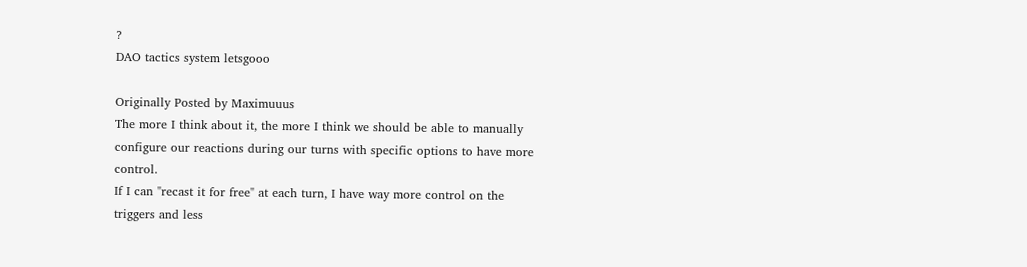?
DAO tactics system letsgooo

Originally Posted by Maximuuus
The more I think about it, the more I think we should be able to manually configure our reactions during our turns with specific options to have more control.
If I can "recast it for free" at each turn, I have way more control on the triggers and less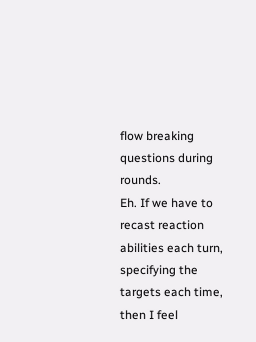flow breaking questions during rounds.
Eh. If we have to recast reaction abilities each turn, specifying the targets each time, then I feel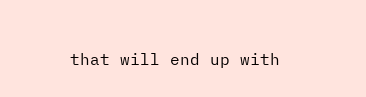that will end up with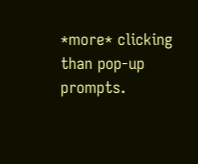*more* clicking than pop-up prompts.